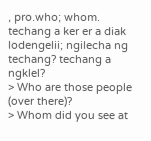, pro.who; whom.
techang a ker er a diak lodengelii; ngilecha ng techang? techang a ngklel?
> Who are those people (over there)?
> Whom did you see at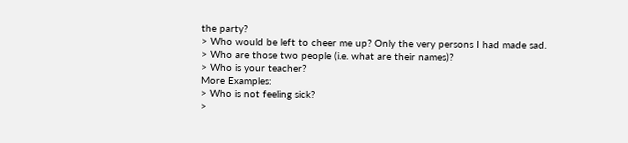the party?
> Who would be left to cheer me up? Only the very persons I had made sad.
> Who are those two people (i.e. what are their names)?
> Who is your teacher?
More Examples:
> Who is not feeling sick?
>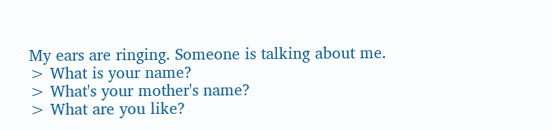My ears are ringing. Someone is talking about me.
> What is your name?
> What's your mother's name?
> What are you like?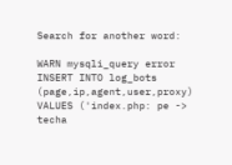Search for another word:

WARN mysqli_query error
INSERT INTO log_bots (page,ip,agent,user,proxy) VALUES ('index.php: pe -> techa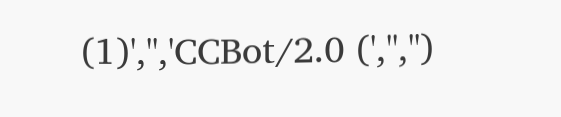(1)','','CCBot/2.0 (','','')